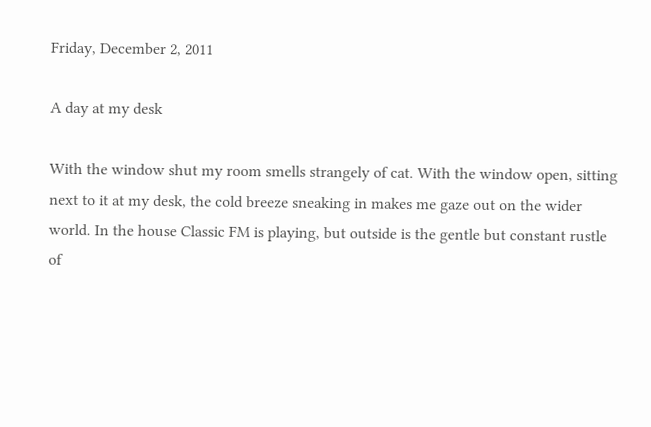Friday, December 2, 2011

A day at my desk

With the window shut my room smells strangely of cat. With the window open, sitting next to it at my desk, the cold breeze sneaking in makes me gaze out on the wider world. In the house Classic FM is playing, but outside is the gentle but constant rustle of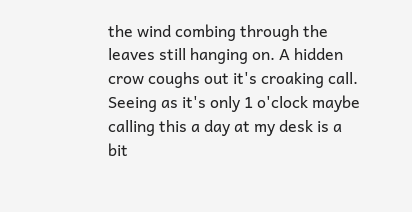the wind combing through the leaves still hanging on. A hidden crow coughs out it's croaking call. Seeing as it's only 1 o'clock maybe calling this a day at my desk is a bit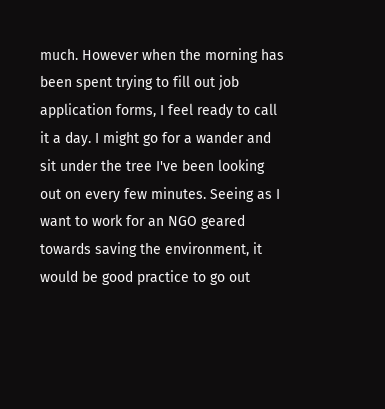much. However when the morning has been spent trying to fill out job application forms, I feel ready to call it a day. I might go for a wander and sit under the tree I've been looking out on every few minutes. Seeing as I want to work for an NGO geared towards saving the environment, it would be good practice to go out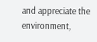and appreciate the environment,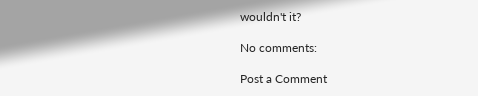wouldn't it?

No comments:

Post a Comment